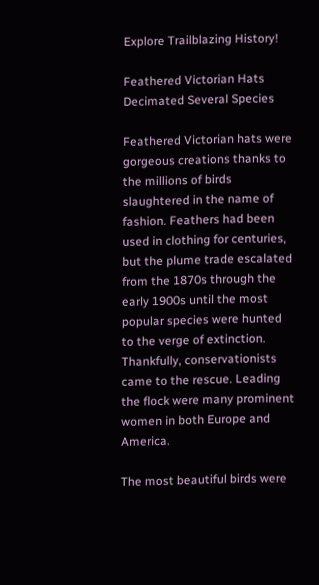Explore Trailblazing History!

Feathered Victorian Hats Decimated Several Species

Feathered Victorian hats were gorgeous creations thanks to the millions of birds slaughtered in the name of fashion. Feathers had been used in clothing for centuries, but the plume trade escalated from the 1870s through the early 1900s until the most popular species were hunted to the verge of extinction. Thankfully, conservationists came to the rescue. Leading the flock were many prominent women in both Europe and America.

The most beautiful birds were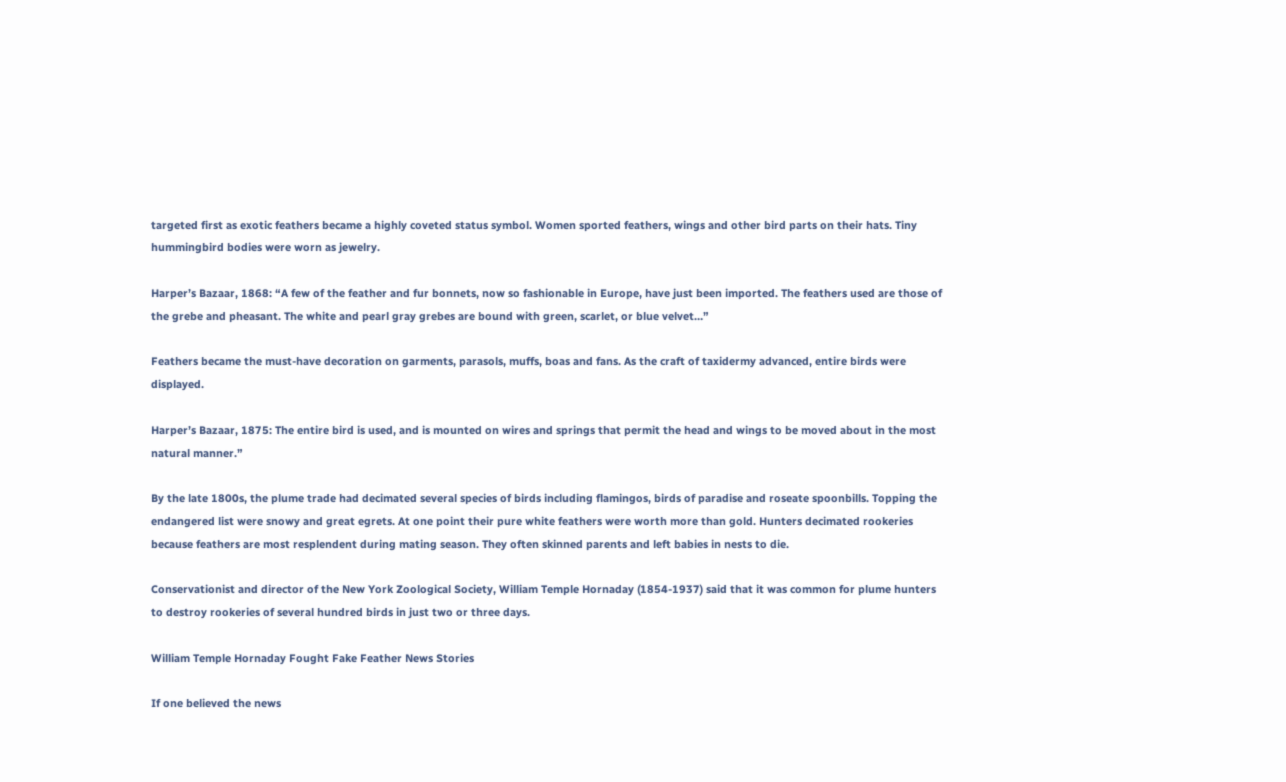targeted first as exotic feathers became a highly coveted status symbol. Women sported feathers, wings and other bird parts on their hats. Tiny hummingbird bodies were worn as jewelry.

Harper’s Bazaar, 1868: “A few of the feather and fur bonnets, now so fashionable in Europe, have just been imported. The feathers used are those of the grebe and pheasant. The white and pearl gray grebes are bound with green, scarlet, or blue velvet…”

Feathers became the must-have decoration on garments, parasols, muffs, boas and fans. As the craft of taxidermy advanced, entire birds were displayed.

Harper’s Bazaar, 1875: The entire bird is used, and is mounted on wires and springs that permit the head and wings to be moved about in the most natural manner.”

By the late 1800s, the plume trade had decimated several species of birds including flamingos, birds of paradise and roseate spoonbills. Topping the endangered list were snowy and great egrets. At one point their pure white feathers were worth more than gold. Hunters decimated rookeries because feathers are most resplendent during mating season. They often skinned parents and left babies in nests to die.

Conservationist and director of the New York Zoological Society, William Temple Hornaday (1854-1937) said that it was common for plume hunters to destroy rookeries of several hundred birds in just two or three days.

William Temple Hornaday Fought Fake Feather News Stories

If one believed the news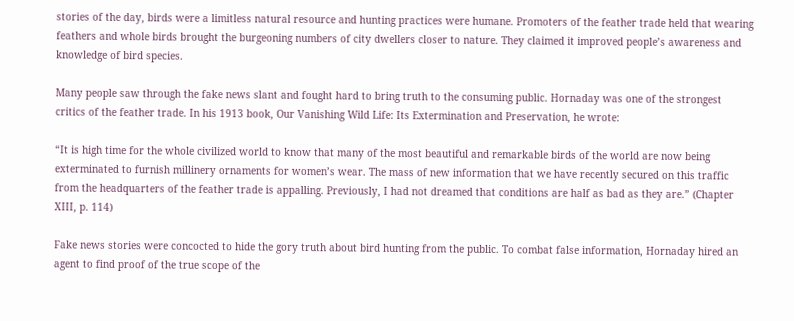stories of the day, birds were a limitless natural resource and hunting practices were humane. Promoters of the feather trade held that wearing feathers and whole birds brought the burgeoning numbers of city dwellers closer to nature. They claimed it improved people’s awareness and knowledge of bird species.

Many people saw through the fake news slant and fought hard to bring truth to the consuming public. Hornaday was one of the strongest critics of the feather trade. In his 1913 book, Our Vanishing Wild Life: Its Extermination and Preservation, he wrote:

“It is high time for the whole civilized world to know that many of the most beautiful and remarkable birds of the world are now being exterminated to furnish millinery ornaments for women’s wear. The mass of new information that we have recently secured on this traffic from the headquarters of the feather trade is appalling. Previously, I had not dreamed that conditions are half as bad as they are.” (Chapter XIII, p. 114)

Fake news stories were concocted to hide the gory truth about bird hunting from the public. To combat false information, Hornaday hired an agent to find proof of the true scope of the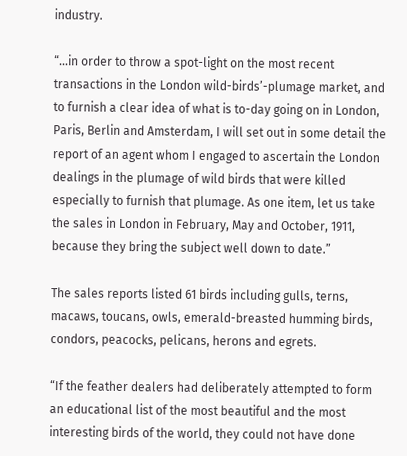industry.

“…in order to throw a spot-light on the most recent transactions in the London wild-birds’-plumage market, and to furnish a clear idea of what is to-day going on in London, Paris, Berlin and Amsterdam, I will set out in some detail the report of an agent whom I engaged to ascertain the London dealings in the plumage of wild birds that were killed especially to furnish that plumage. As one item, let us take the sales in London in February, May and October, 1911, because they bring the subject well down to date.”

The sales reports listed 61 birds including gulls, terns, macaws, toucans, owls, emerald-breasted humming birds, condors, peacocks, pelicans, herons and egrets.

“If the feather dealers had deliberately attempted to form an educational list of the most beautiful and the most interesting birds of the world, they could not have done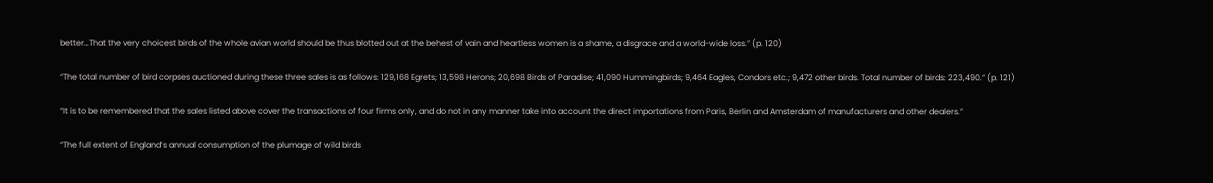better…That the very choicest birds of the whole avian world should be thus blotted out at the behest of vain and heartless women is a shame, a disgrace and a world-wide loss.” (p. 120)

“The total number of bird corpses auctioned during these three sales is as follows: 129,168 Egrets; 13,598 Herons; 20,698 Birds of Paradise; 41,090 Hummingbirds; 9,464 Eagles, Condors etc.; 9,472 other birds. Total number of birds: 223,490.” (p. 121)

“It is to be remembered that the sales listed above cover the transactions of four firms only, and do not in any manner take into account the direct importations from Paris, Berlin and Amsterdam of manufacturers and other dealers.”

“The full extent of England’s annual consumption of the plumage of wild birds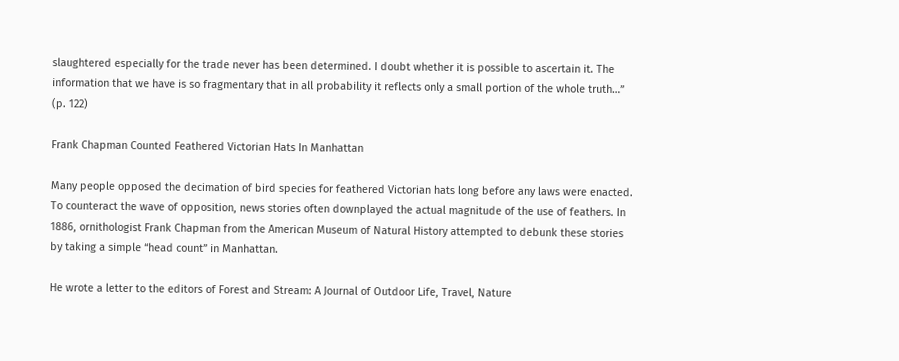slaughtered especially for the trade never has been determined. I doubt whether it is possible to ascertain it. The information that we have is so fragmentary that in all probability it reflects only a small portion of the whole truth…” (p. 122)

Frank Chapman Counted Feathered Victorian Hats In Manhattan

Many people opposed the decimation of bird species for feathered Victorian hats long before any laws were enacted. To counteract the wave of opposition, news stories often downplayed the actual magnitude of the use of feathers. In 1886, ornithologist Frank Chapman from the American Museum of Natural History attempted to debunk these stories by taking a simple “head count” in Manhattan.

He wrote a letter to the editors of Forest and Stream: A Journal of Outdoor Life, Travel, Nature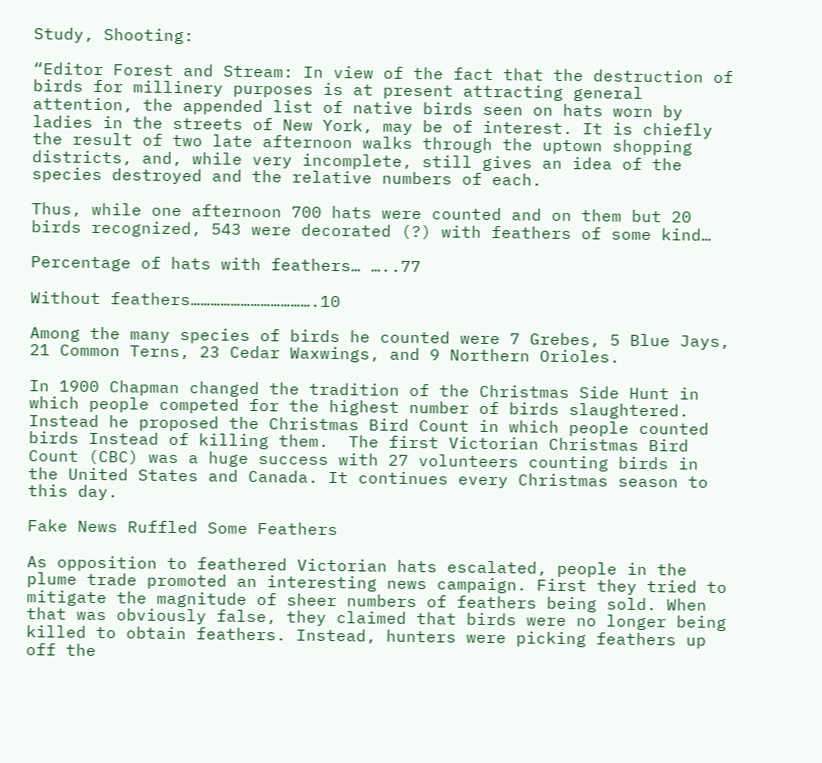Study, Shooting:

“Editor Forest and Stream: In view of the fact that the destruction of birds for millinery purposes is at present attracting general attention, the appended list of native birds seen on hats worn by ladies in the streets of New York, may be of interest. It is chiefly the result of two late afternoon walks through the uptown shopping districts, and, while very incomplete, still gives an idea of the species destroyed and the relative numbers of each.

Thus, while one afternoon 700 hats were counted and on them but 20 birds recognized, 543 were decorated (?) with feathers of some kind…

Percentage of hats with feathers… …..77

Without feathers……………………………….10

Among the many species of birds he counted were 7 Grebes, 5 Blue Jays, 21 Common Terns, 23 Cedar Waxwings, and 9 Northern Orioles.

In 1900 Chapman changed the tradition of the Christmas Side Hunt in which people competed for the highest number of birds slaughtered. Instead he proposed the Christmas Bird Count in which people counted birds Instead of killing them.  The first Victorian Christmas Bird Count (CBC) was a huge success with 27 volunteers counting birds in the United States and Canada. It continues every Christmas season to this day.

Fake News Ruffled Some Feathers

As opposition to feathered Victorian hats escalated, people in the plume trade promoted an interesting news campaign. First they tried to mitigate the magnitude of sheer numbers of feathers being sold. When that was obviously false, they claimed that birds were no longer being killed to obtain feathers. Instead, hunters were picking feathers up off the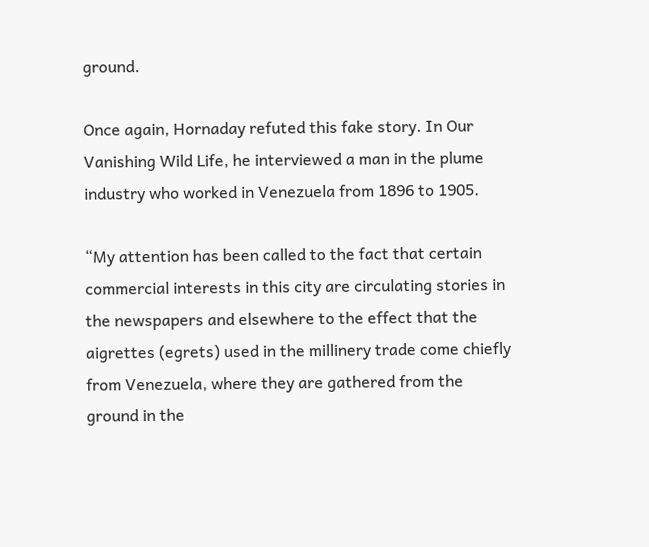ground.

Once again, Hornaday refuted this fake story. In Our Vanishing Wild Life, he interviewed a man in the plume industry who worked in Venezuela from 1896 to 1905.

“My attention has been called to the fact that certain commercial interests in this city are circulating stories in the newspapers and elsewhere to the effect that the aigrettes (egrets) used in the millinery trade come chiefly from Venezuela, where they are gathered from the ground in the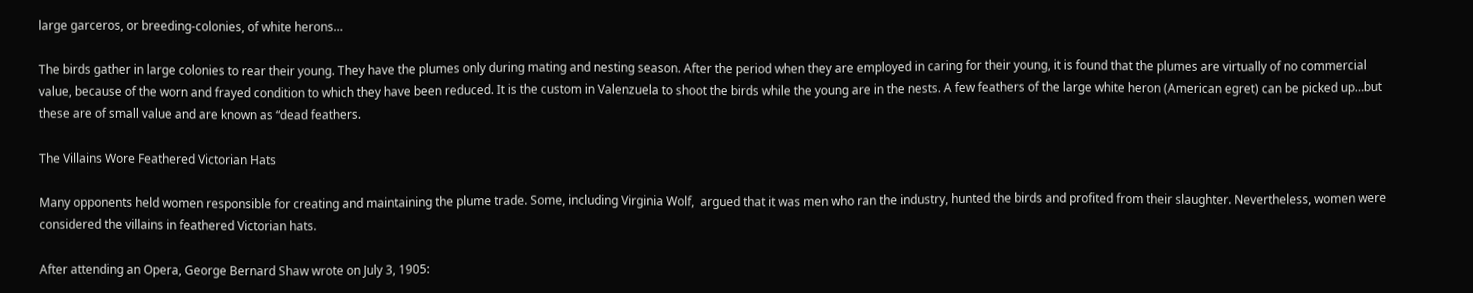large garceros, or breeding-colonies, of white herons…

The birds gather in large colonies to rear their young. They have the plumes only during mating and nesting season. After the period when they are employed in caring for their young, it is found that the plumes are virtually of no commercial value, because of the worn and frayed condition to which they have been reduced. It is the custom in Valenzuela to shoot the birds while the young are in the nests. A few feathers of the large white heron (American egret) can be picked up…but these are of small value and are known as “dead feathers.

The Villains Wore Feathered Victorian Hats

Many opponents held women responsible for creating and maintaining the plume trade. Some, including Virginia Wolf,  argued that it was men who ran the industry, hunted the birds and profited from their slaughter. Nevertheless, women were considered the villains in feathered Victorian hats.

After attending an Opera, George Bernard Shaw wrote on July 3, 1905: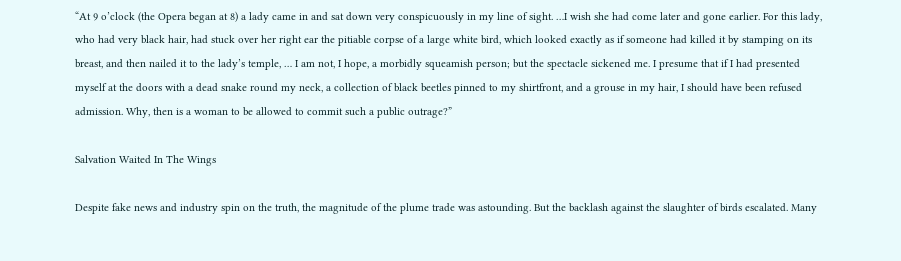“At 9 o’clock (the Opera began at 8) a lady came in and sat down very conspicuously in my line of sight. …I wish she had come later and gone earlier. For this lady, who had very black hair, had stuck over her right ear the pitiable corpse of a large white bird, which looked exactly as if someone had killed it by stamping on its breast, and then nailed it to the lady’s temple, … I am not, I hope, a morbidly squeamish person; but the spectacle sickened me. I presume that if I had presented myself at the doors with a dead snake round my neck, a collection of black beetles pinned to my shirtfront, and a grouse in my hair, I should have been refused admission. Why, then is a woman to be allowed to commit such a public outrage?”

Salvation Waited In The Wings

Despite fake news and industry spin on the truth, the magnitude of the plume trade was astounding. But the backlash against the slaughter of birds escalated. Many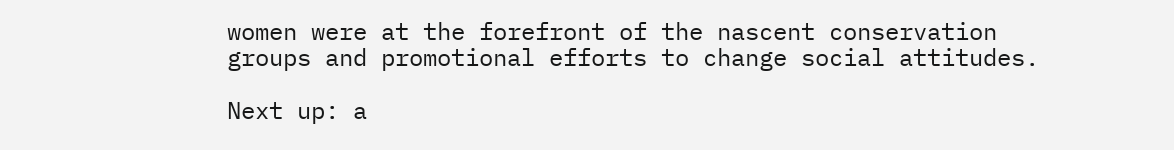women were at the forefront of the nascent conservation groups and promotional efforts to change social attitudes.

Next up: a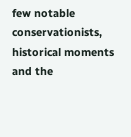few notable conservationists, historical moments and the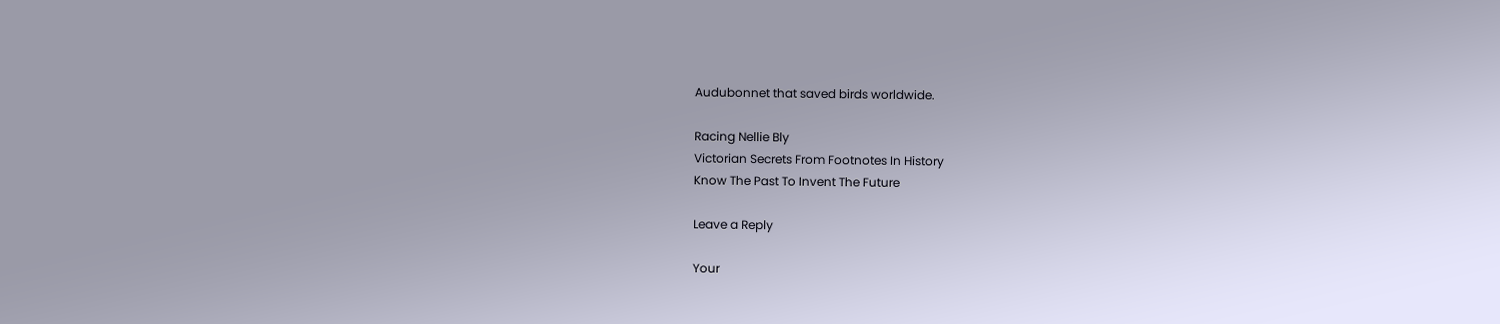Audubonnet that saved birds worldwide.

Racing Nellie Bly
Victorian Secrets From Footnotes In History
Know The Past To Invent The Future

Leave a Reply

Your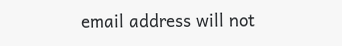email address will not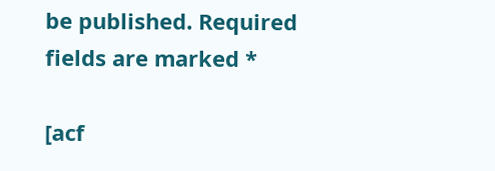be published. Required fields are marked *

[acf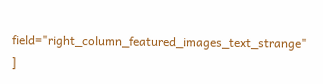field="right_column_featured_images_text_strange" ]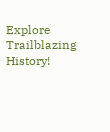Explore Trailblazing History!